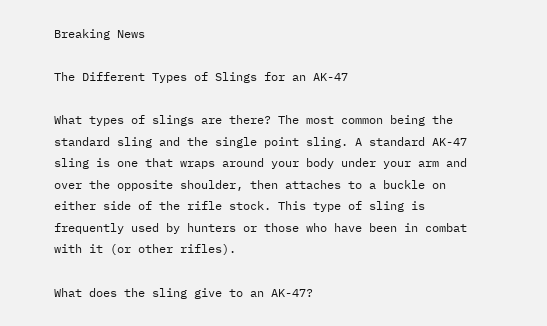Breaking News

The Different Types of Slings for an AK-47

What types of slings are there? The most common being the standard sling and the single point sling. A standard AK-47 sling is one that wraps around your body under your arm and over the opposite shoulder, then attaches to a buckle on either side of the rifle stock. This type of sling is frequently used by hunters or those who have been in combat with it (or other rifles).

What does the sling give to an AK-47?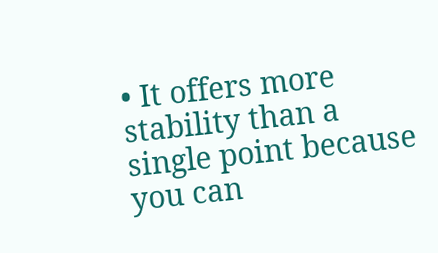• It offers more stability than a single point because you can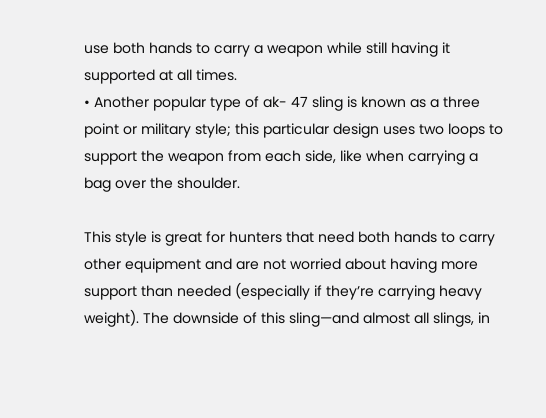use both hands to carry a weapon while still having it supported at all times.
• Another popular type of ak- 47 sling is known as a three point or military style; this particular design uses two loops to support the weapon from each side, like when carrying a bag over the shoulder.

This style is great for hunters that need both hands to carry other equipment and are not worried about having more support than needed (especially if they’re carrying heavy weight). The downside of this sling—and almost all slings, in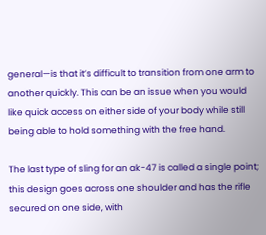general—is that it’s difficult to transition from one arm to another quickly. This can be an issue when you would like quick access on either side of your body while still being able to hold something with the free hand.

The last type of sling for an ak-47 is called a single point; this design goes across one shoulder and has the rifle secured on one side, with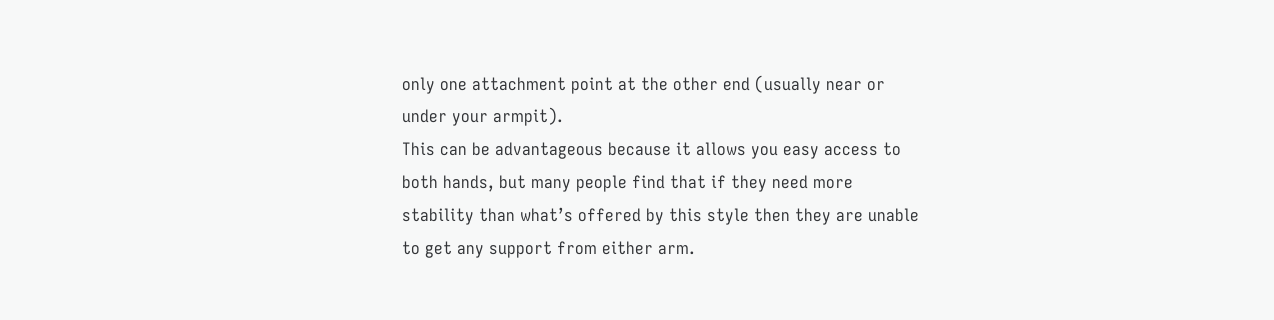only one attachment point at the other end (usually near or under your armpit).
This can be advantageous because it allows you easy access to both hands, but many people find that if they need more stability than what’s offered by this style then they are unable to get any support from either arm.